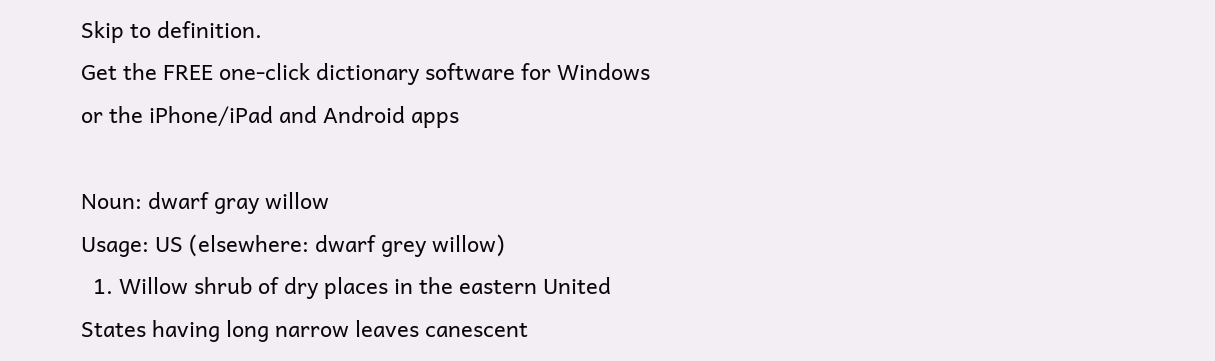Skip to definition.
Get the FREE one-click dictionary software for Windows or the iPhone/iPad and Android apps

Noun: dwarf gray willow
Usage: US (elsewhere: dwarf grey willow)
  1. Willow shrub of dry places in the eastern United States having long narrow leaves canescent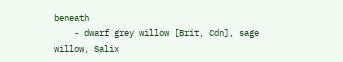beneath
    - dwarf grey willow [Brit, Cdn], sage willow, Salix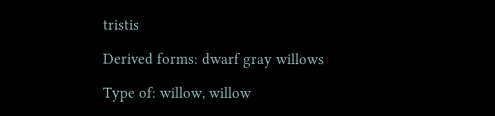tristis

Derived forms: dwarf gray willows

Type of: willow, willow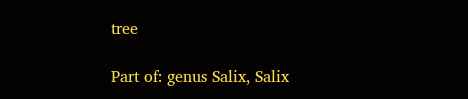tree

Part of: genus Salix, Salix